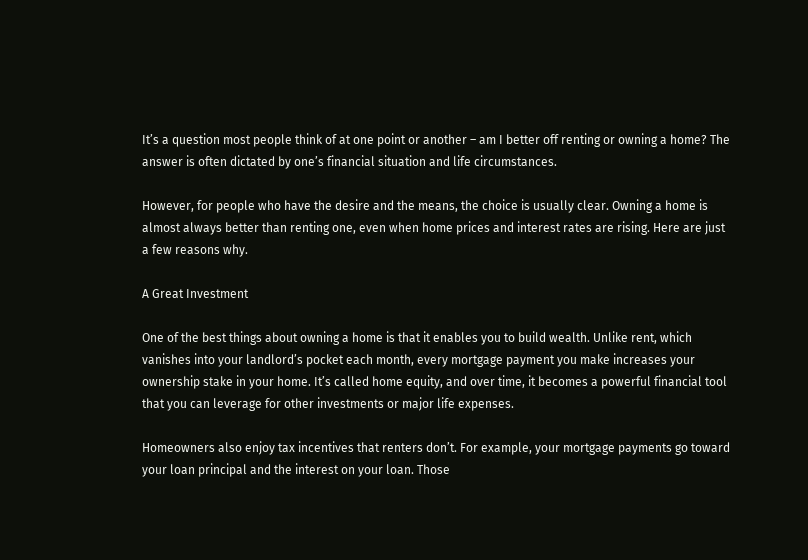It’s a question most people think of at one point or another – am I better off renting or owning a home? The answer is often dictated by one’s financial situation and life circumstances.

However, for people who have the desire and the means, the choice is usually clear. Owning a home is almost always better than renting one, even when home prices and interest rates are rising. Here are just a few reasons why.

A Great Investment

One of the best things about owning a home is that it enables you to build wealth. Unlike rent, which vanishes into your landlord’s pocket each month, every mortgage payment you make increases your ownership stake in your home. It’s called home equity, and over time, it becomes a powerful financial tool that you can leverage for other investments or major life expenses.

Homeowners also enjoy tax incentives that renters don’t. For example, your mortgage payments go toward your loan principal and the interest on your loan. Those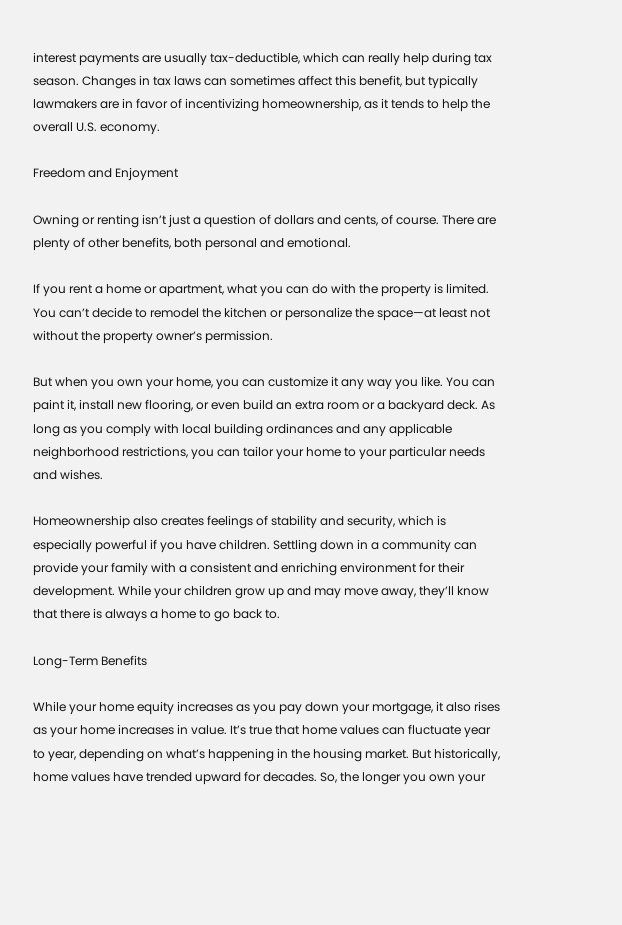interest payments are usually tax-deductible, which can really help during tax season. Changes in tax laws can sometimes affect this benefit, but typically lawmakers are in favor of incentivizing homeownership, as it tends to help the overall U.S. economy.

Freedom and Enjoyment

Owning or renting isn’t just a question of dollars and cents, of course. There are plenty of other benefits, both personal and emotional.

If you rent a home or apartment, what you can do with the property is limited. You can’t decide to remodel the kitchen or personalize the space—at least not without the property owner’s permission.

But when you own your home, you can customize it any way you like. You can paint it, install new flooring, or even build an extra room or a backyard deck. As long as you comply with local building ordinances and any applicable neighborhood restrictions, you can tailor your home to your particular needs and wishes.

Homeownership also creates feelings of stability and security, which is especially powerful if you have children. Settling down in a community can provide your family with a consistent and enriching environment for their development. While your children grow up and may move away, they’ll know that there is always a home to go back to.

Long-Term Benefits

While your home equity increases as you pay down your mortgage, it also rises as your home increases in value. It’s true that home values can fluctuate year to year, depending on what’s happening in the housing market. But historically, home values have trended upward for decades. So, the longer you own your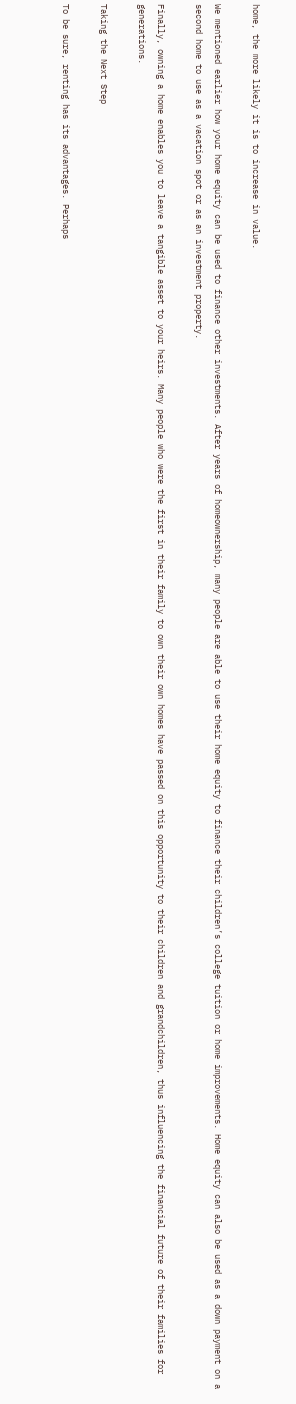home, the more likely it is to increase in value.

We mentioned earlier how your home equity can be used to finance other investments. After years of homeownership, many people are able to use their home equity to finance their children’s college tuition or home improvements. Home equity can also be used as a down payment on a second home to use as a vacation spot or as an investment property.

Finally, owning a home enables you to leave a tangible asset to your heirs. Many people who were the first in their family to own their own homes have passed on this opportunity to their children and grandchildren, thus influencing the financial future of their families for generations.

Taking the Next Step

To be sure, renting has its advantages. Perhaps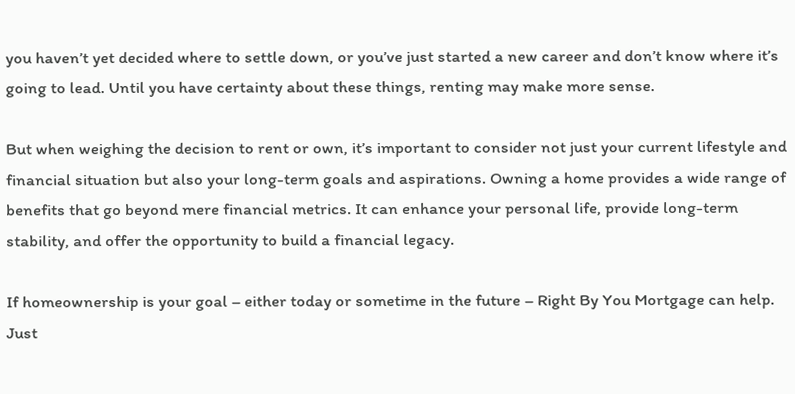you haven’t yet decided where to settle down, or you’ve just started a new career and don’t know where it’s going to lead. Until you have certainty about these things, renting may make more sense.

But when weighing the decision to rent or own, it’s important to consider not just your current lifestyle and financial situation but also your long-term goals and aspirations. Owning a home provides a wide range of benefits that go beyond mere financial metrics. It can enhance your personal life, provide long-term stability, and offer the opportunity to build a financial legacy.

If homeownership is your goal – either today or sometime in the future – Right By You Mortgage can help. Just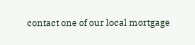contact one of our local mortgage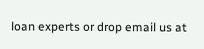loan experts or drop email us at